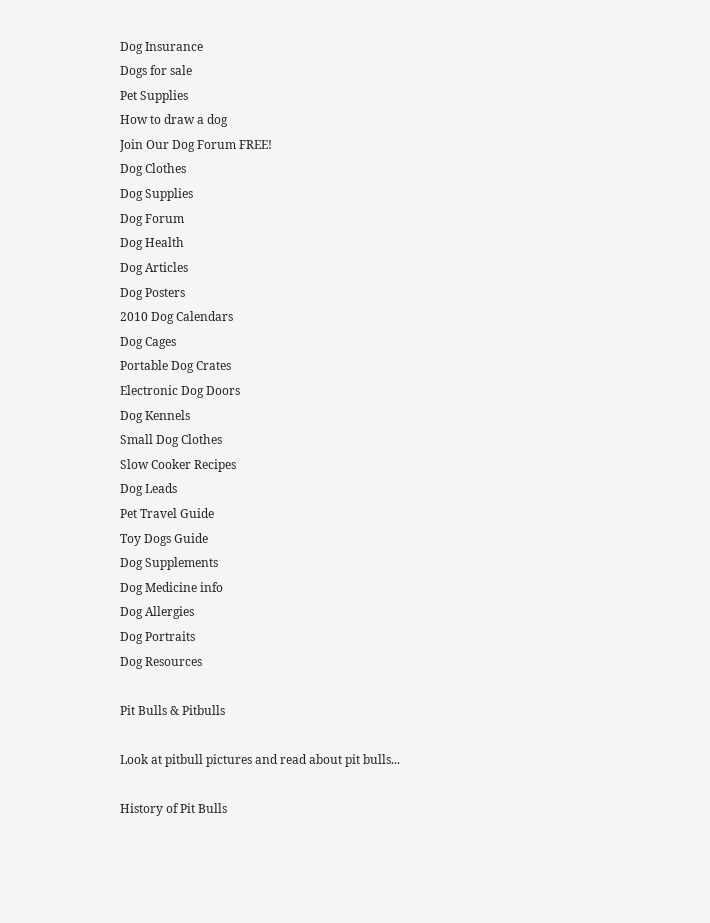Dog Insurance
Dogs for sale
Pet Supplies
How to draw a dog
Join Our Dog Forum FREE!
Dog Clothes
Dog Supplies
Dog Forum
Dog Health
Dog Articles
Dog Posters
2010 Dog Calendars
Dog Cages
Portable Dog Crates
Electronic Dog Doors
Dog Kennels
Small Dog Clothes
Slow Cooker Recipes
Dog Leads
Pet Travel Guide
Toy Dogs Guide
Dog Supplements
Dog Medicine info
Dog Allergies
Dog Portraits
Dog Resources

Pit Bulls & Pitbulls

Look at pitbull pictures and read about pit bulls...

History of Pit Bulls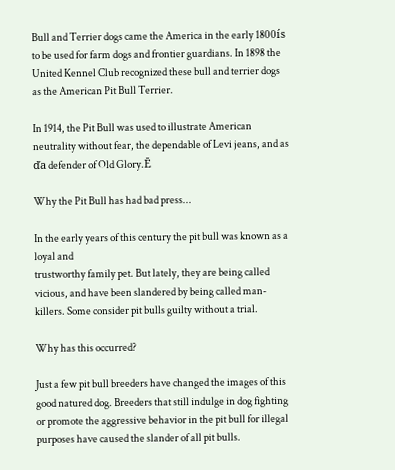Bull and Terrier dogs came the America in the early 1800ís to be used for farm dogs and frontier guardians. In 1898 the United Kennel Club recognized these bull and terrier dogs as the American Pit Bull Terrier.

In 1914, the Pit Bull was used to illustrate American neutrality without fear, the dependable of Levi jeans, and as ďa defender of Old Glory.Ē

Why the Pit Bull has had bad press...

In the early years of this century the pit bull was known as a loyal and
trustworthy family pet. But lately, they are being called vicious, and have been slandered by being called man-killers. Some consider pit bulls guilty without a trial.

Why has this occurred?

Just a few pit bull breeders have changed the images of this good natured dog. Breeders that still indulge in dog fighting or promote the aggressive behavior in the pit bull for illegal purposes have caused the slander of all pit bulls.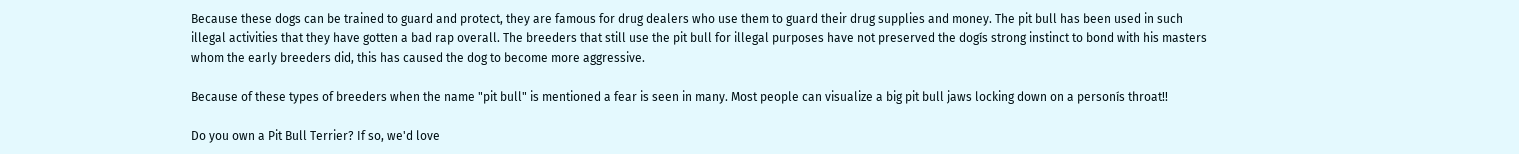Because these dogs can be trained to guard and protect, they are famous for drug dealers who use them to guard their drug supplies and money. The pit bull has been used in such illegal activities that they have gotten a bad rap overall. The breeders that still use the pit bull for illegal purposes have not preserved the dogís strong instinct to bond with his masters whom the early breeders did, this has caused the dog to become more aggressive.

Because of these types of breeders when the name "pit bull" is mentioned a fear is seen in many. Most people can visualize a big pit bull jaws locking down on a personís throat!!

Do you own a Pit Bull Terrier? If so, we'd love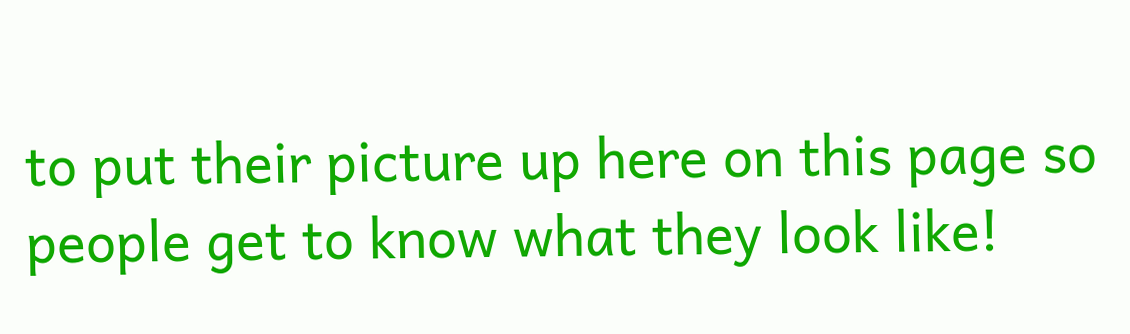to put their picture up here on this page so people get to know what they look like!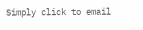Simply click to email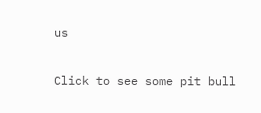us

Click to see some pit bull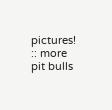pictures! :: more pit bulls